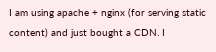I am using apache + nginx (for serving static content) and just bought a CDN. I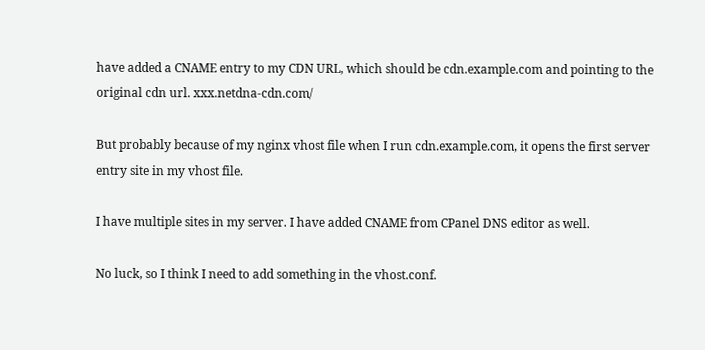have added a CNAME entry to my CDN URL, which should be cdn.example.com and pointing to the original cdn url. xxx.netdna-cdn.com/

But probably because of my nginx vhost file when I run cdn.example.com, it opens the first server entry site in my vhost file.

I have multiple sites in my server. I have added CNAME from CPanel DNS editor as well.

No luck, so I think I need to add something in the vhost.conf.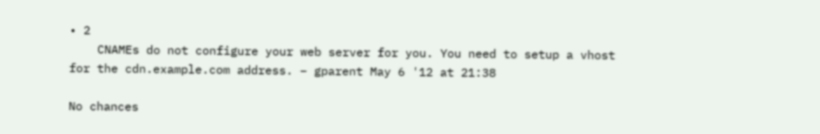• 2
    CNAMEs do not configure your web server for you. You need to setup a vhost for the cdn.example.com address. – gparent May 6 '12 at 21:38

No chances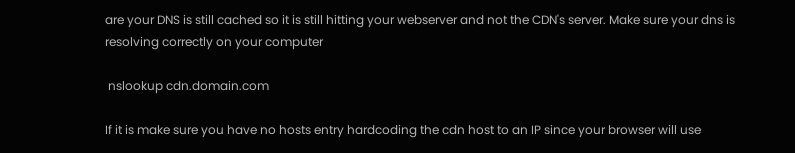are your DNS is still cached so it is still hitting your webserver and not the CDN's server. Make sure your dns is resolving correctly on your computer

 nslookup cdn.domain.com

If it is make sure you have no hosts entry hardcoding the cdn host to an IP since your browser will use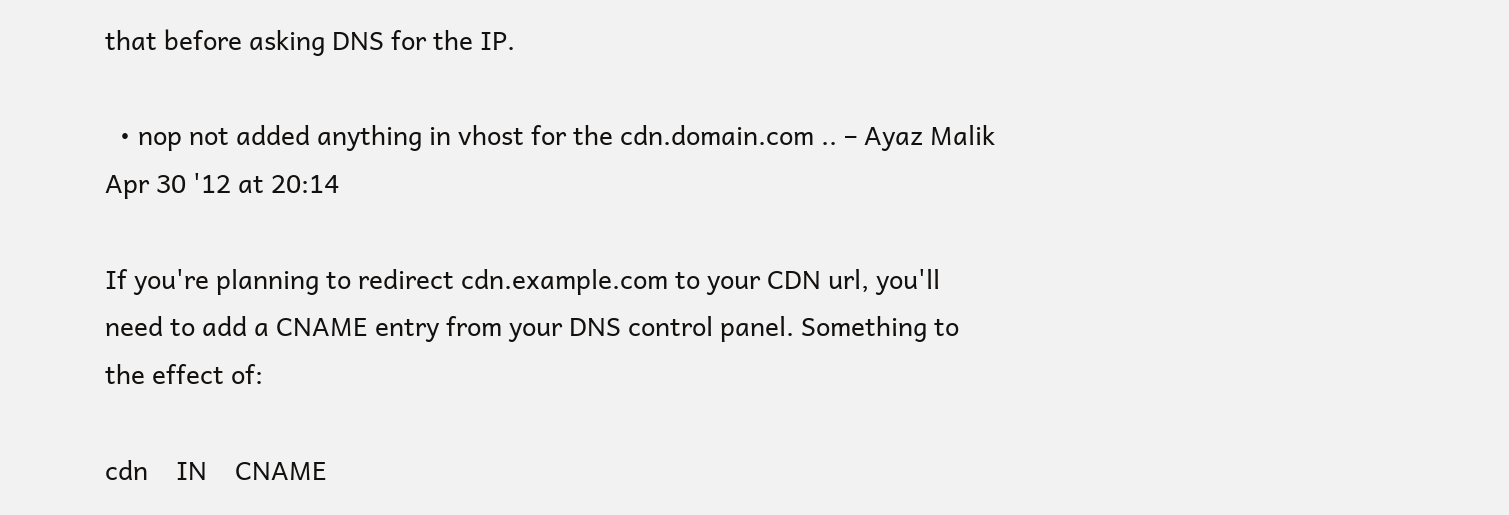that before asking DNS for the IP.

  • nop not added anything in vhost for the cdn.domain.com .. – Ayaz Malik Apr 30 '12 at 20:14

If you're planning to redirect cdn.example.com to your CDN url, you'll need to add a CNAME entry from your DNS control panel. Something to the effect of:

cdn    IN    CNAME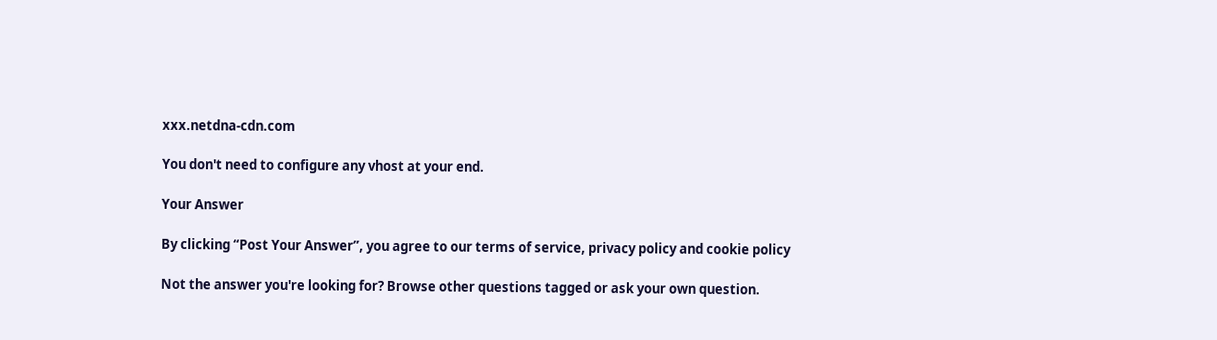xxx.netdna-cdn.com

You don't need to configure any vhost at your end.

Your Answer

By clicking “Post Your Answer”, you agree to our terms of service, privacy policy and cookie policy

Not the answer you're looking for? Browse other questions tagged or ask your own question.